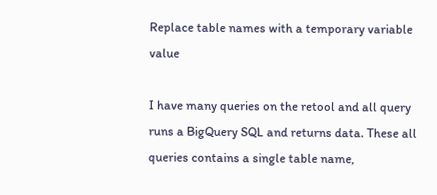Replace table names with a temporary variable value

I have many queries on the retool and all query runs a BigQuery SQL and returns data. These all queries contains a single table name,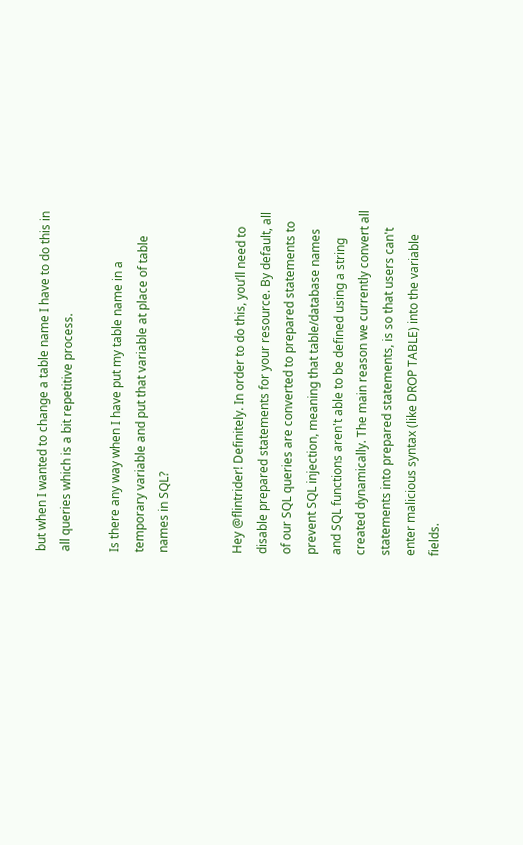but when I wanted to change a table name I have to do this in all queries which is a bit repetitive process.

Is there any way when I have put my table name in a temporary variable and put that variable at place of table names in SQL?


Hey @flintrider! Definitely. In order to do this, you’ll need to disable prepared statements for your resource. By default, all of our SQL queries are converted to prepared statements to prevent SQL injection, meaning that table/database names and SQL functions aren't able to be defined using a string created dynamically. The main reason we currently convert all statements into prepared statements, is so that users can't enter malicious syntax (like DROP TABLE) into the variable fields.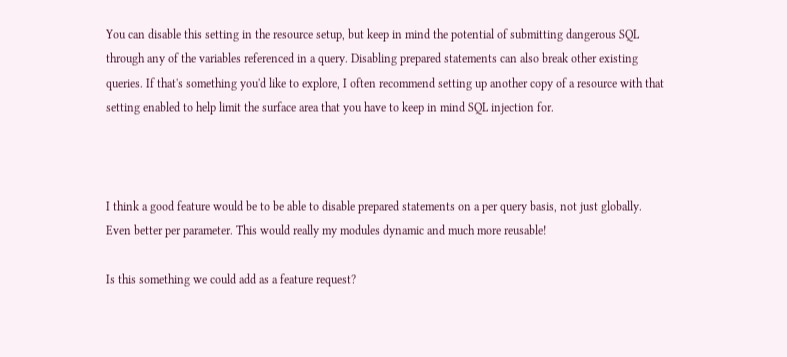You can disable this setting in the resource setup, but keep in mind the potential of submitting dangerous SQL through any of the variables referenced in a query. Disabling prepared statements can also break other existing queries. If that's something you'd like to explore, I often recommend setting up another copy of a resource with that setting enabled to help limit the surface area that you have to keep in mind SQL injection for.



I think a good feature would be to be able to disable prepared statements on a per query basis, not just globally. Even better per parameter. This would really my modules dynamic and much more reusable!

Is this something we could add as a feature request?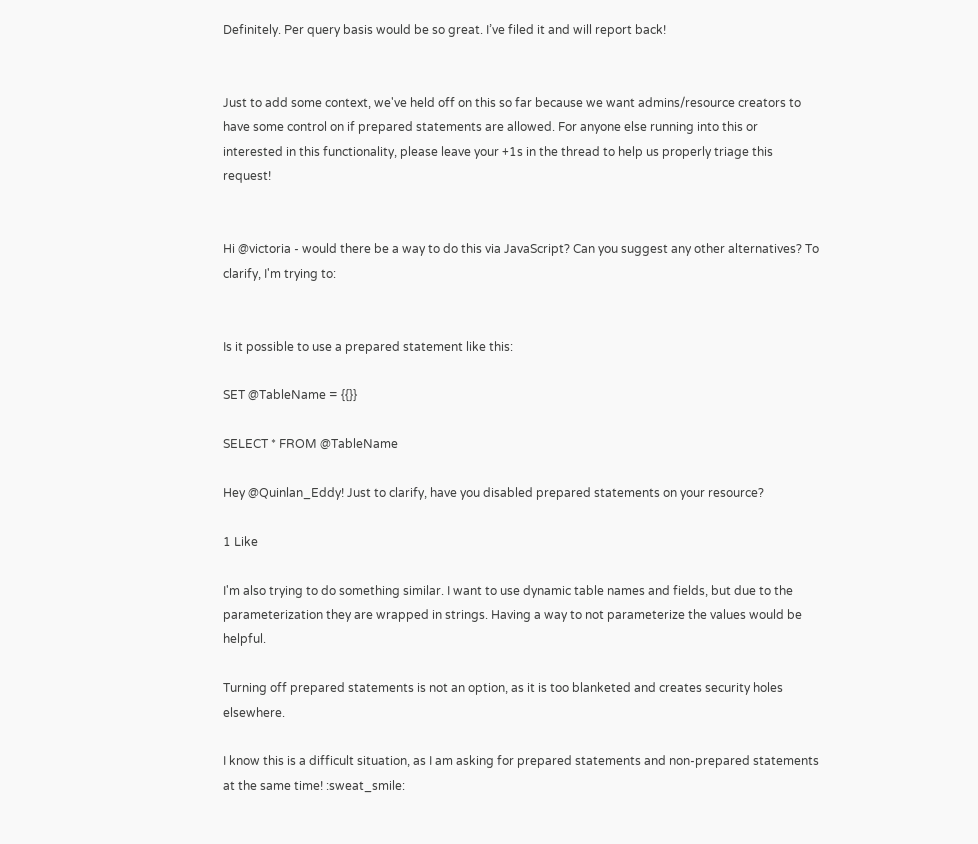Definitely. Per query basis would be so great. I’ve filed it and will report back!


Just to add some context, we've held off on this so far because we want admins/resource creators to have some control on if prepared statements are allowed. For anyone else running into this or interested in this functionality, please leave your +1s in the thread to help us properly triage this request!


Hi @victoria - would there be a way to do this via JavaScript? Can you suggest any other alternatives? To clarify, I'm trying to:


Is it possible to use a prepared statement like this:

SET @TableName = {{}}

SELECT * FROM @TableName

Hey @Quinlan_Eddy! Just to clarify, have you disabled prepared statements on your resource?

1 Like

I'm also trying to do something similar. I want to use dynamic table names and fields, but due to the parameterization they are wrapped in strings. Having a way to not parameterize the values would be helpful.

Turning off prepared statements is not an option, as it is too blanketed and creates security holes elsewhere.

I know this is a difficult situation, as I am asking for prepared statements and non-prepared statements at the same time! :sweat_smile: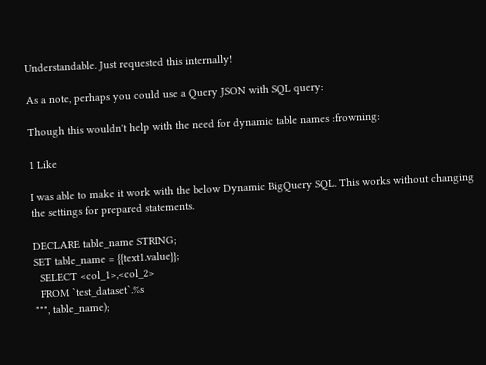Understandable. Just requested this internally!

As a note, perhaps you could use a Query JSON with SQL query:

Though this wouldn't help with the need for dynamic table names :frowning:

1 Like

I was able to make it work with the below Dynamic BigQuery SQL. This works without changing the settings for prepared statements.

DECLARE table_name STRING;
SET table_name = {{text1.value}};
  SELECT <col_1>,<col_2>
  FROM `test_dataset`.%s
""", table_name);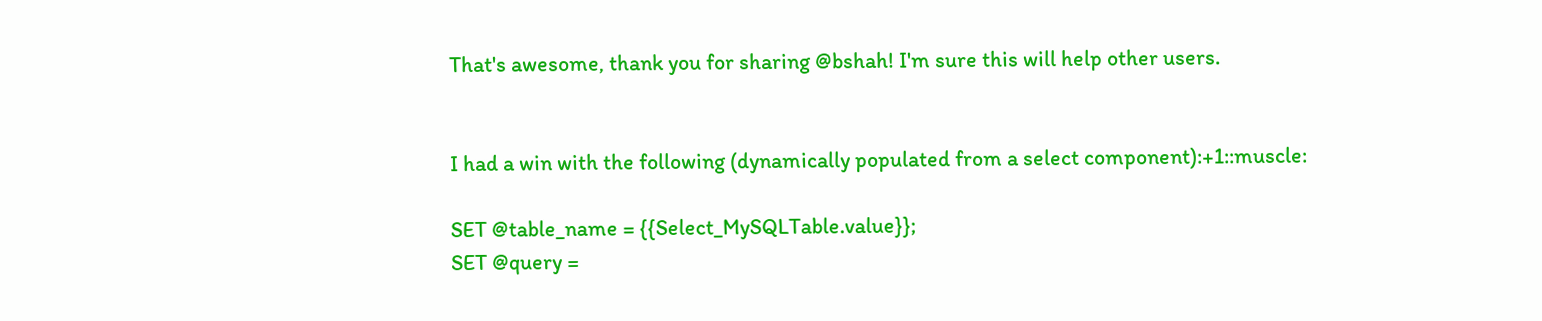That's awesome, thank you for sharing @bshah! I'm sure this will help other users.


I had a win with the following (dynamically populated from a select component):+1::muscle:

SET @table_name = {{Select_MySQLTable.value}};
SET @query =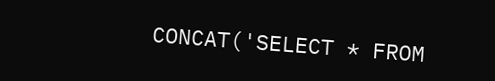CONCAT('SELECT * FROM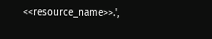<<resource_name>>.',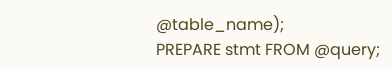@table_name);
PREPARE stmt FROM @query;